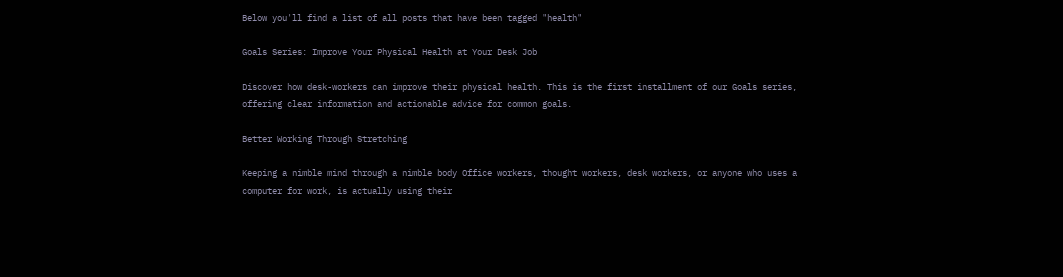Below you'll find a list of all posts that have been tagged "health"

Goals Series: Improve Your Physical Health at Your Desk Job

Discover how desk-workers can improve their physical health. This is the first installment of our Goals series, offering clear information and actionable advice for common goals.

Better Working Through Stretching

Keeping a nimble mind through a nimble body Office workers, thought workers, desk workers, or anyone who uses a computer for work, is actually using their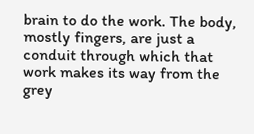brain to do the work. The body, mostly fingers, are just a conduit through which that work makes its way from the grey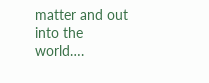matter and out into the world….